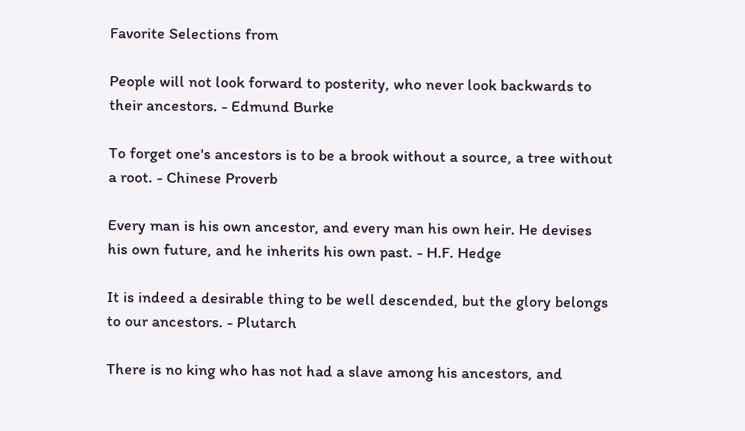Favorite Selections from

People will not look forward to posterity, who never look backwards to their ancestors. - Edmund Burke

To forget one's ancestors is to be a brook without a source, a tree without a root. - Chinese Proverb

Every man is his own ancestor, and every man his own heir. He devises his own future, and he inherits his own past. - H.F. Hedge

It is indeed a desirable thing to be well descended, but the glory belongs to our ancestors. - Plutarch

There is no king who has not had a slave among his ancestors, and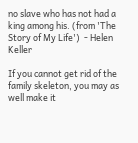no slave who has not had a king among his. (from 'The Story of My Life')  - Helen Keller

If you cannot get rid of the family skeleton, you may as well make it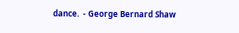dance.  - George Bernard Shaw